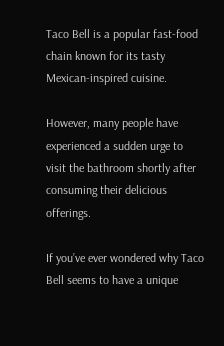Taco Bell is a popular fast-food chain known for its tasty Mexican-inspired cuisine.

However, many people have experienced a sudden urge to visit the bathroom shortly after consuming their delicious offerings.

If you’ve ever wondered why Taco Bell seems to have a unique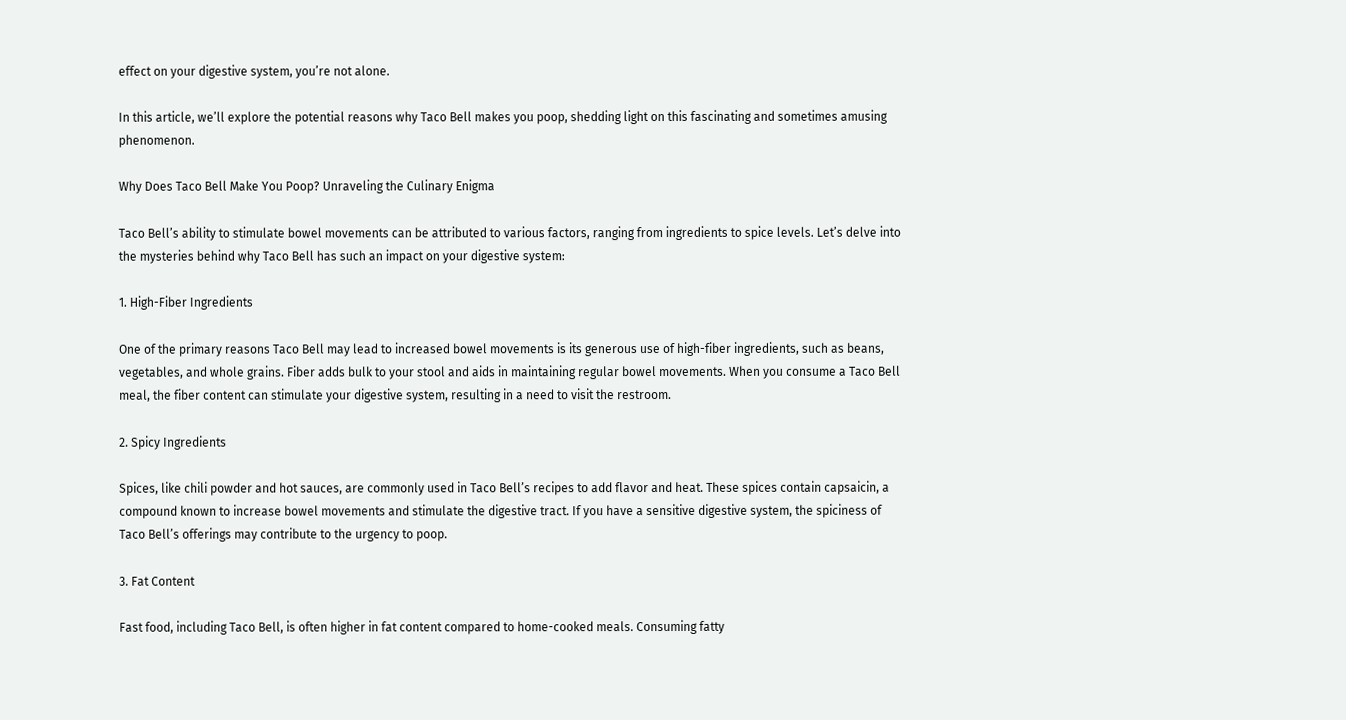effect on your digestive system, you’re not alone.

In this article, we’ll explore the potential reasons why Taco Bell makes you poop, shedding light on this fascinating and sometimes amusing phenomenon.

Why Does Taco Bell Make You Poop? Unraveling the Culinary Enigma

Taco Bell’s ability to stimulate bowel movements can be attributed to various factors, ranging from ingredients to spice levels. Let’s delve into the mysteries behind why Taco Bell has such an impact on your digestive system:

1. High-Fiber Ingredients

One of the primary reasons Taco Bell may lead to increased bowel movements is its generous use of high-fiber ingredients, such as beans, vegetables, and whole grains. Fiber adds bulk to your stool and aids in maintaining regular bowel movements. When you consume a Taco Bell meal, the fiber content can stimulate your digestive system, resulting in a need to visit the restroom.

2. Spicy Ingredients

Spices, like chili powder and hot sauces, are commonly used in Taco Bell’s recipes to add flavor and heat. These spices contain capsaicin, a compound known to increase bowel movements and stimulate the digestive tract. If you have a sensitive digestive system, the spiciness of Taco Bell’s offerings may contribute to the urgency to poop.

3. Fat Content

Fast food, including Taco Bell, is often higher in fat content compared to home-cooked meals. Consuming fatty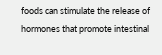foods can stimulate the release of hormones that promote intestinal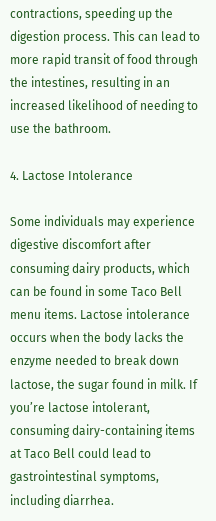contractions, speeding up the digestion process. This can lead to more rapid transit of food through the intestines, resulting in an increased likelihood of needing to use the bathroom.

4. Lactose Intolerance

Some individuals may experience digestive discomfort after consuming dairy products, which can be found in some Taco Bell menu items. Lactose intolerance occurs when the body lacks the enzyme needed to break down lactose, the sugar found in milk. If you’re lactose intolerant, consuming dairy-containing items at Taco Bell could lead to gastrointestinal symptoms, including diarrhea.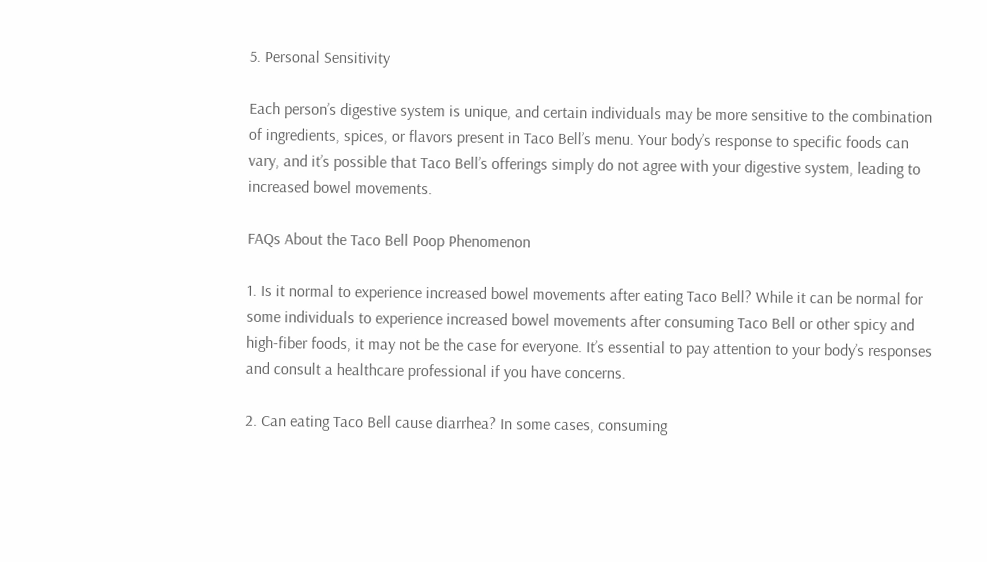5. Personal Sensitivity

Each person’s digestive system is unique, and certain individuals may be more sensitive to the combination of ingredients, spices, or flavors present in Taco Bell’s menu. Your body’s response to specific foods can vary, and it’s possible that Taco Bell’s offerings simply do not agree with your digestive system, leading to increased bowel movements.

FAQs About the Taco Bell Poop Phenomenon

1. Is it normal to experience increased bowel movements after eating Taco Bell? While it can be normal for some individuals to experience increased bowel movements after consuming Taco Bell or other spicy and high-fiber foods, it may not be the case for everyone. It’s essential to pay attention to your body’s responses and consult a healthcare professional if you have concerns.

2. Can eating Taco Bell cause diarrhea? In some cases, consuming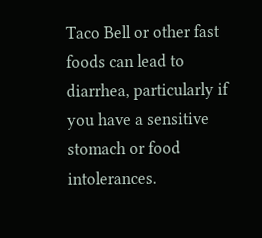Taco Bell or other fast foods can lead to diarrhea, particularly if you have a sensitive stomach or food intolerances.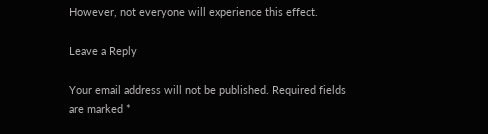However, not everyone will experience this effect.

Leave a Reply

Your email address will not be published. Required fields are marked *